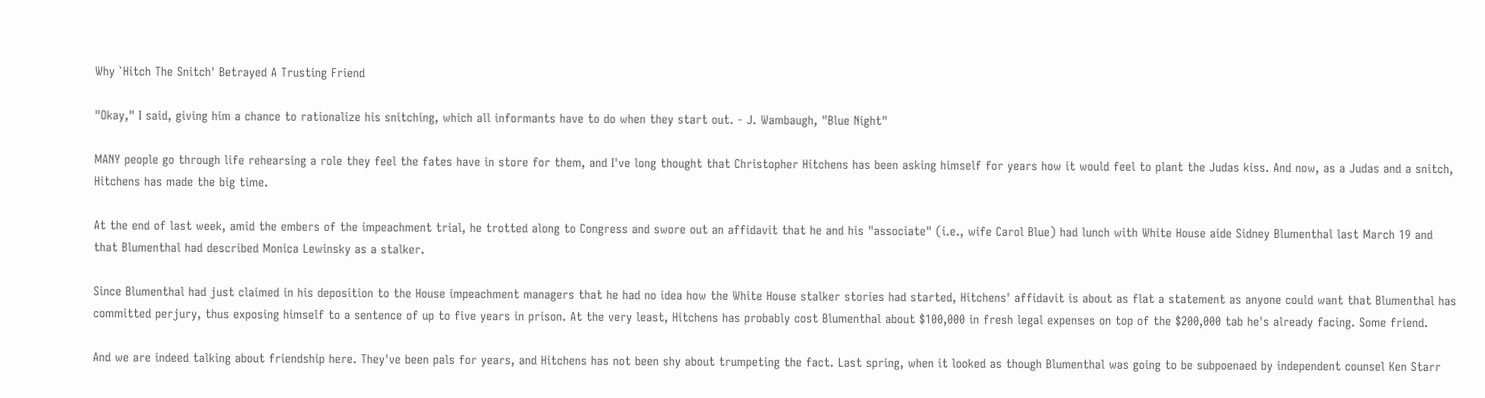Why `Hitch The Snitch' Betrayed A Trusting Friend

"Okay," I said, giving him a chance to rationalize his snitching, which all informants have to do when they start out. - J. Wambaugh, "Blue Night"

MANY people go through life rehearsing a role they feel the fates have in store for them, and I've long thought that Christopher Hitchens has been asking himself for years how it would feel to plant the Judas kiss. And now, as a Judas and a snitch, Hitchens has made the big time.

At the end of last week, amid the embers of the impeachment trial, he trotted along to Congress and swore out an affidavit that he and his "associate" (i.e., wife Carol Blue) had lunch with White House aide Sidney Blumenthal last March 19 and that Blumenthal had described Monica Lewinsky as a stalker.

Since Blumenthal had just claimed in his deposition to the House impeachment managers that he had no idea how the White House stalker stories had started, Hitchens' affidavit is about as flat a statement as anyone could want that Blumenthal has committed perjury, thus exposing himself to a sentence of up to five years in prison. At the very least, Hitchens has probably cost Blumenthal about $100,000 in fresh legal expenses on top of the $200,000 tab he's already facing. Some friend.

And we are indeed talking about friendship here. They've been pals for years, and Hitchens has not been shy about trumpeting the fact. Last spring, when it looked as though Blumenthal was going to be subpoenaed by independent counsel Ken Starr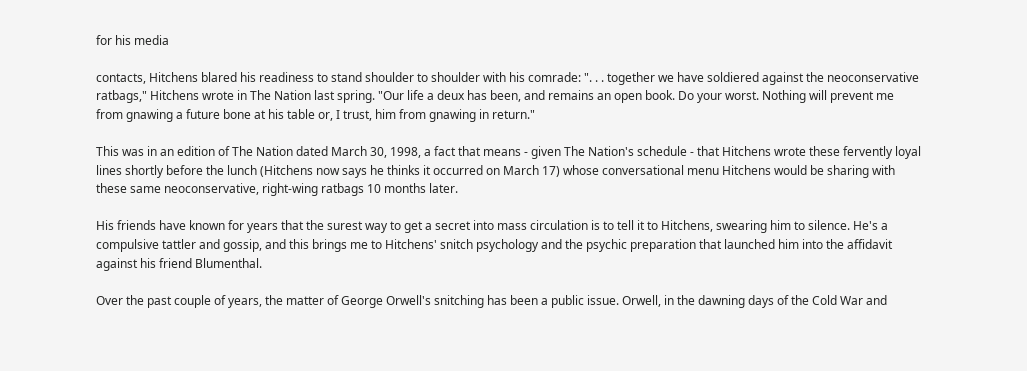for his media

contacts, Hitchens blared his readiness to stand shoulder to shoulder with his comrade: ". . . together we have soldiered against the neoconservative ratbags," Hitchens wrote in The Nation last spring. "Our life a deux has been, and remains an open book. Do your worst. Nothing will prevent me from gnawing a future bone at his table or, I trust, him from gnawing in return."

This was in an edition of The Nation dated March 30, 1998, a fact that means - given The Nation's schedule - that Hitchens wrote these fervently loyal lines shortly before the lunch (Hitchens now says he thinks it occurred on March 17) whose conversational menu Hitchens would be sharing with these same neoconservative, right-wing ratbags 10 months later.

His friends have known for years that the surest way to get a secret into mass circulation is to tell it to Hitchens, swearing him to silence. He's a compulsive tattler and gossip, and this brings me to Hitchens' snitch psychology and the psychic preparation that launched him into the affidavit against his friend Blumenthal.

Over the past couple of years, the matter of George Orwell's snitching has been a public issue. Orwell, in the dawning days of the Cold War and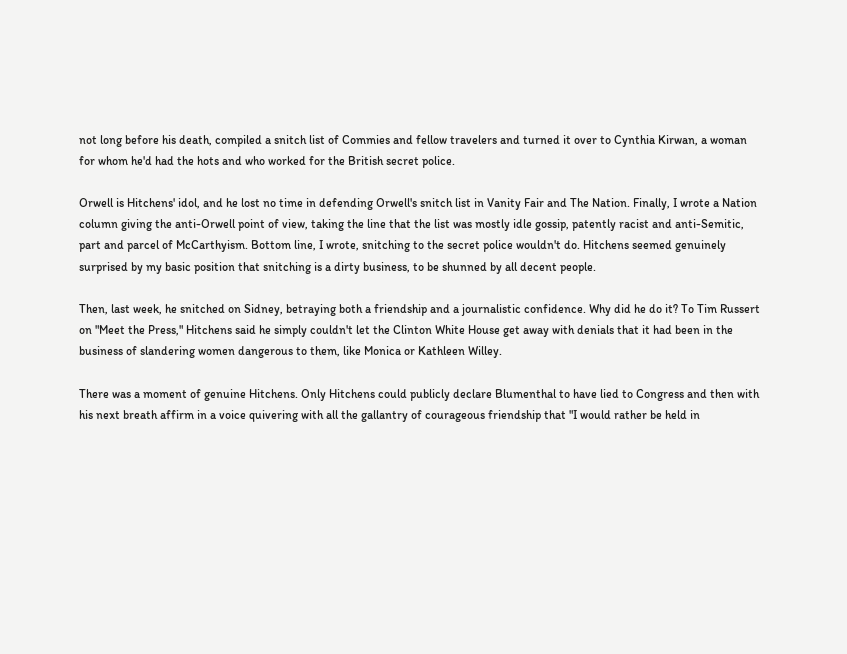not long before his death, compiled a snitch list of Commies and fellow travelers and turned it over to Cynthia Kirwan, a woman for whom he'd had the hots and who worked for the British secret police.

Orwell is Hitchens' idol, and he lost no time in defending Orwell's snitch list in Vanity Fair and The Nation. Finally, I wrote a Nation column giving the anti-Orwell point of view, taking the line that the list was mostly idle gossip, patently racist and anti-Semitic, part and parcel of McCarthyism. Bottom line, I wrote, snitching to the secret police wouldn't do. Hitchens seemed genuinely surprised by my basic position that snitching is a dirty business, to be shunned by all decent people.

Then, last week, he snitched on Sidney, betraying both a friendship and a journalistic confidence. Why did he do it? To Tim Russert on "Meet the Press," Hitchens said he simply couldn't let the Clinton White House get away with denials that it had been in the business of slandering women dangerous to them, like Monica or Kathleen Willey.

There was a moment of genuine Hitchens. Only Hitchens could publicly declare Blumenthal to have lied to Congress and then with his next breath affirm in a voice quivering with all the gallantry of courageous friendship that "I would rather be held in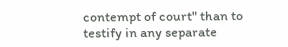contempt of court" than to testify in any separate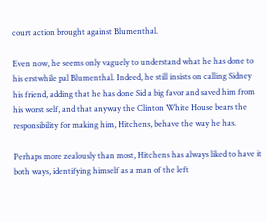court action brought against Blumenthal.

Even now, he seems only vaguely to understand what he has done to his erstwhile pal Blumenthal. Indeed, he still insists on calling Sidney his friend, adding that he has done Sid a big favor and saved him from his worst self, and that anyway the Clinton White House bears the responsibility for making him, Hitchens, behave the way he has.

Perhaps more zealously than most, Hitchens has always liked to have it both ways, identifying himself as a man of the left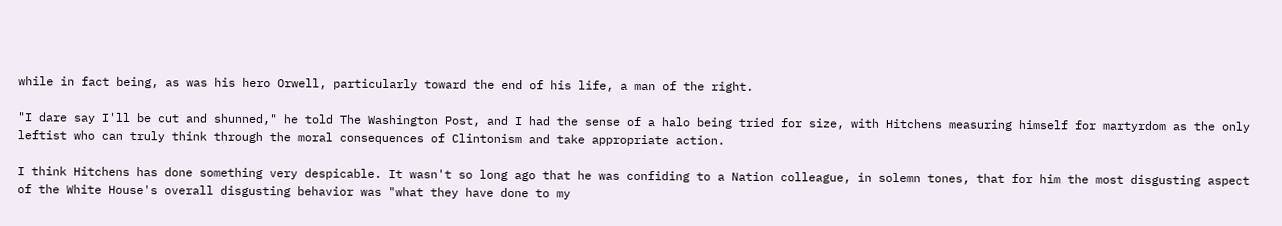while in fact being, as was his hero Orwell, particularly toward the end of his life, a man of the right.

"I dare say I'll be cut and shunned," he told The Washington Post, and I had the sense of a halo being tried for size, with Hitchens measuring himself for martyrdom as the only leftist who can truly think through the moral consequences of Clintonism and take appropriate action.

I think Hitchens has done something very despicable. It wasn't so long ago that he was confiding to a Nation colleague, in solemn tones, that for him the most disgusting aspect of the White House's overall disgusting behavior was "what they have done to my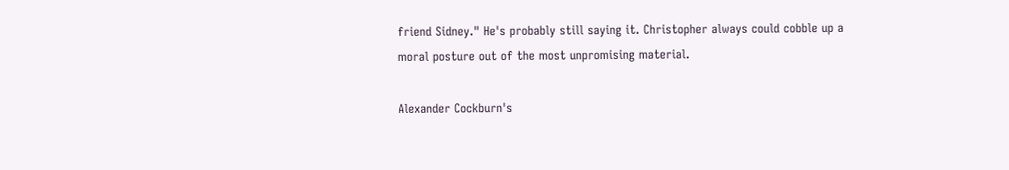friend Sidney." He's probably still saying it. Christopher always could cobble up a moral posture out of the most unpromising material.

Alexander Cockburn's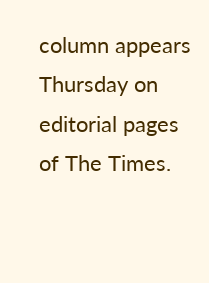column appears Thursday on editorial pages of The Times.